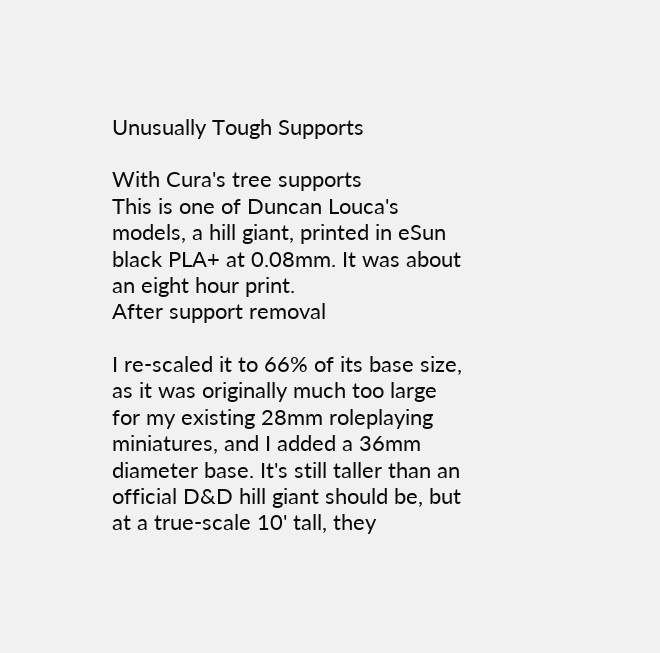Unusually Tough Supports

With Cura's tree supports
This is one of Duncan Louca's models, a hill giant, printed in eSun black PLA+ at 0.08mm. It was about an eight hour print.
After support removal

I re-scaled it to 66% of its base size, as it was originally much too large for my existing 28mm roleplaying miniatures, and I added a 36mm diameter base. It's still taller than an official D&D hill giant should be, but at a true-scale 10' tall, they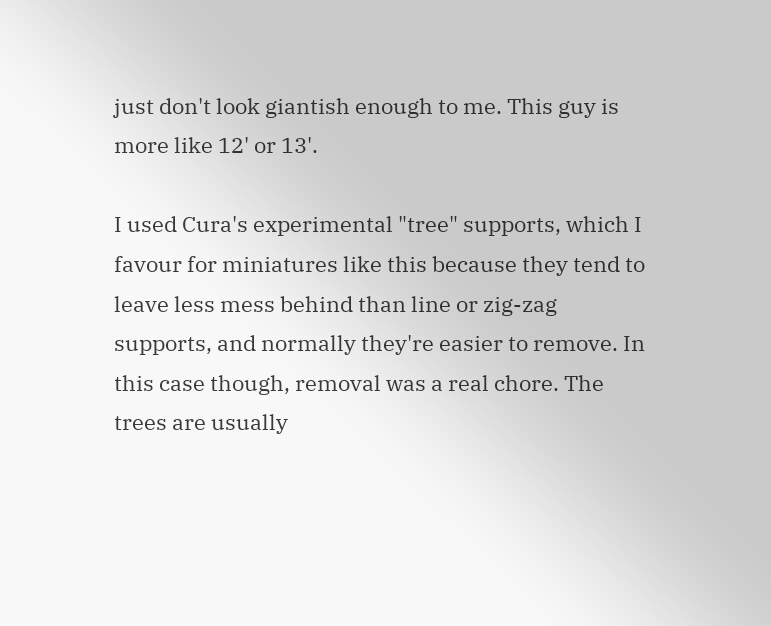just don't look giantish enough to me. This guy is more like 12' or 13'.

I used Cura's experimental "tree" supports, which I favour for miniatures like this because they tend to leave less mess behind than line or zig-zag supports, and normally they're easier to remove. In this case though, removal was a real chore. The trees are usually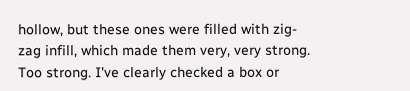hollow, but these ones were filled with zig-zag infill, which made them very, very strong. Too strong. I've clearly checked a box or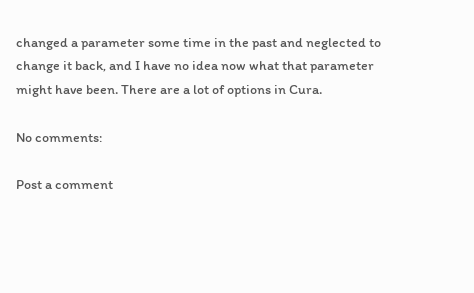changed a parameter some time in the past and neglected to change it back, and I have no idea now what that parameter might have been. There are a lot of options in Cura.

No comments:

Post a comment